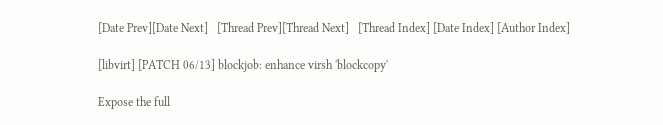[Date Prev][Date Next]   [Thread Prev][Thread Next]   [Thread Index] [Date Index] [Author Index]

[libvirt] [PATCH 06/13] blockjob: enhance virsh 'blockcopy'

Expose the full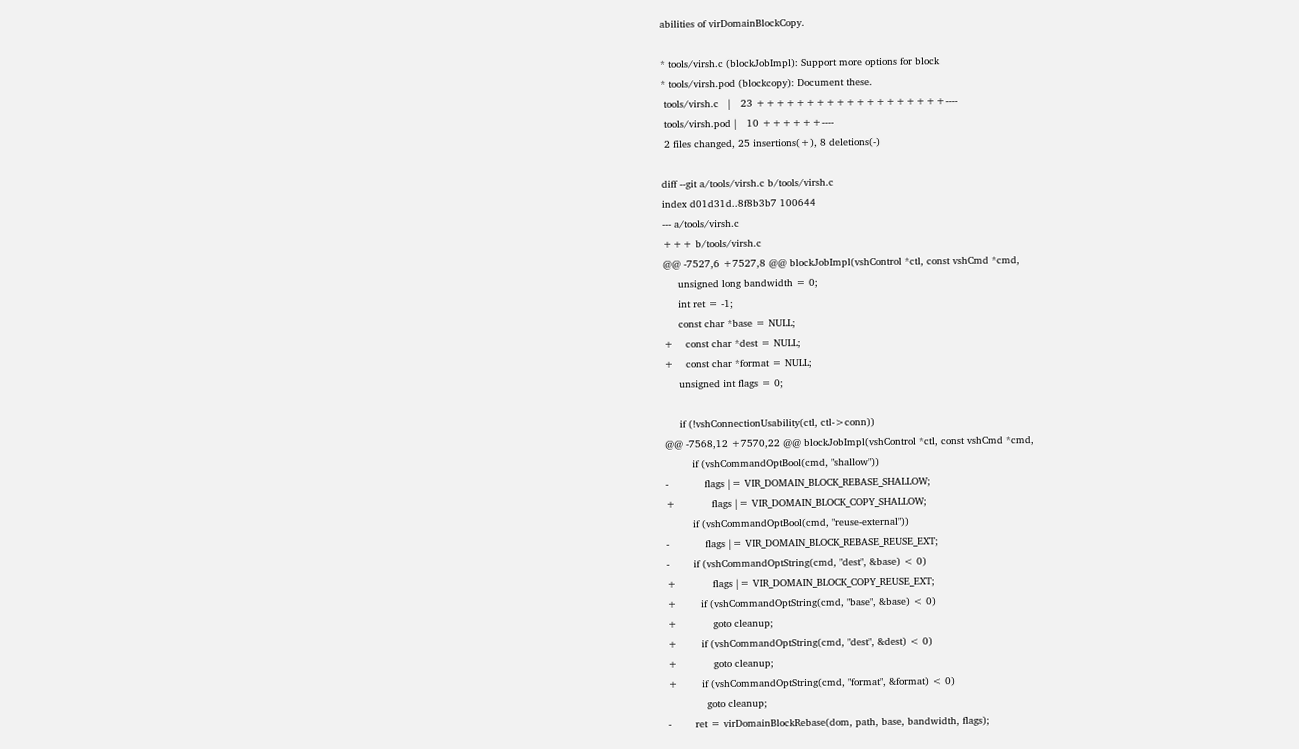abilities of virDomainBlockCopy.

* tools/virsh.c (blockJobImpl): Support more options for block
* tools/virsh.pod (blockcopy): Document these.
 tools/virsh.c   |   23 +++++++++++++++++++----
 tools/virsh.pod |   10 ++++++----
 2 files changed, 25 insertions(+), 8 deletions(-)

diff --git a/tools/virsh.c b/tools/virsh.c
index d01d31d..8f8b3b7 100644
--- a/tools/virsh.c
+++ b/tools/virsh.c
@@ -7527,6 +7527,8 @@ blockJobImpl(vshControl *ctl, const vshCmd *cmd,
     unsigned long bandwidth = 0;
     int ret = -1;
     const char *base = NULL;
+    const char *dest = NULL;
+    const char *format = NULL;
     unsigned int flags = 0;

     if (!vshConnectionUsability(ctl, ctl->conn))
@@ -7568,12 +7570,22 @@ blockJobImpl(vshControl *ctl, const vshCmd *cmd,
         if (vshCommandOptBool(cmd, "shallow"))
-            flags |= VIR_DOMAIN_BLOCK_REBASE_SHALLOW;
+            flags |= VIR_DOMAIN_BLOCK_COPY_SHALLOW;
         if (vshCommandOptBool(cmd, "reuse-external"))
-            flags |= VIR_DOMAIN_BLOCK_REBASE_REUSE_EXT;
-        if (vshCommandOptString(cmd, "dest", &base) < 0)
+            flags |= VIR_DOMAIN_BLOCK_COPY_REUSE_EXT;
+        if (vshCommandOptString(cmd, "base", &base) < 0)
+            goto cleanup;
+        if (vshCommandOptString(cmd, "dest", &dest) < 0)
+            goto cleanup;
+        if (vshCommandOptString(cmd, "format", &format) < 0)
             goto cleanup;
-        ret = virDomainBlockRebase(dom, path, base, bandwidth, flags);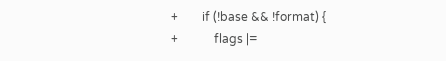+        if (!base && !format) {
+            flags |=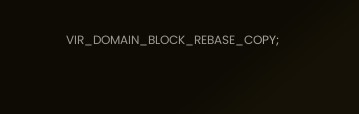VIR_DOMAIN_BLOCK_REBASE_COPY;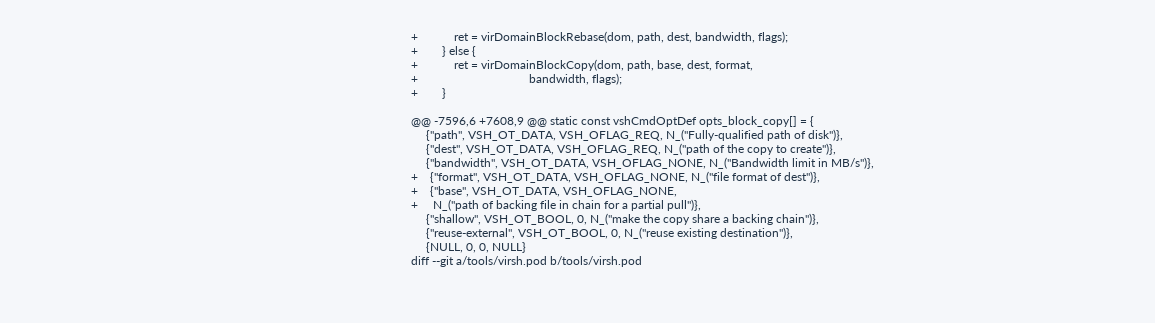+            ret = virDomainBlockRebase(dom, path, dest, bandwidth, flags);
+        } else {
+            ret = virDomainBlockCopy(dom, path, base, dest, format,
+                                     bandwidth, flags);
+        }

@@ -7596,6 +7608,9 @@ static const vshCmdOptDef opts_block_copy[] = {
     {"path", VSH_OT_DATA, VSH_OFLAG_REQ, N_("Fully-qualified path of disk")},
     {"dest", VSH_OT_DATA, VSH_OFLAG_REQ, N_("path of the copy to create")},
     {"bandwidth", VSH_OT_DATA, VSH_OFLAG_NONE, N_("Bandwidth limit in MB/s")},
+    {"format", VSH_OT_DATA, VSH_OFLAG_NONE, N_("file format of dest")},
+    {"base", VSH_OT_DATA, VSH_OFLAG_NONE,
+     N_("path of backing file in chain for a partial pull")},
     {"shallow", VSH_OT_BOOL, 0, N_("make the copy share a backing chain")},
     {"reuse-external", VSH_OT_BOOL, 0, N_("reuse existing destination")},
     {NULL, 0, 0, NULL}
diff --git a/tools/virsh.pod b/tools/virsh.pod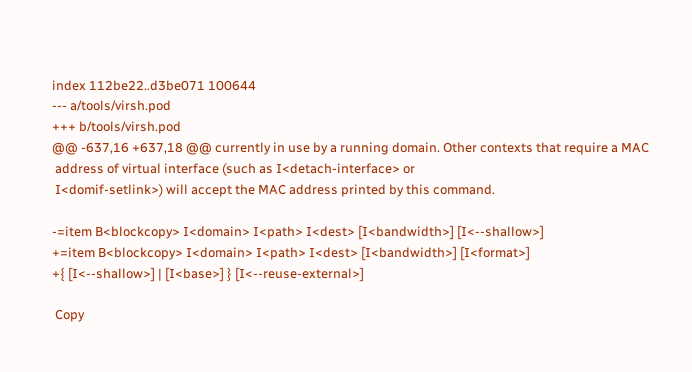index 112be22..d3be071 100644
--- a/tools/virsh.pod
+++ b/tools/virsh.pod
@@ -637,16 +637,18 @@ currently in use by a running domain. Other contexts that require a MAC
 address of virtual interface (such as I<detach-interface> or
 I<domif-setlink>) will accept the MAC address printed by this command.

-=item B<blockcopy> I<domain> I<path> I<dest> [I<bandwidth>] [I<--shallow>]
+=item B<blockcopy> I<domain> I<path> I<dest> [I<bandwidth>] [I<format>]
+{ [I<--shallow>] | [I<base>] } [I<--reuse-external>]

 Copy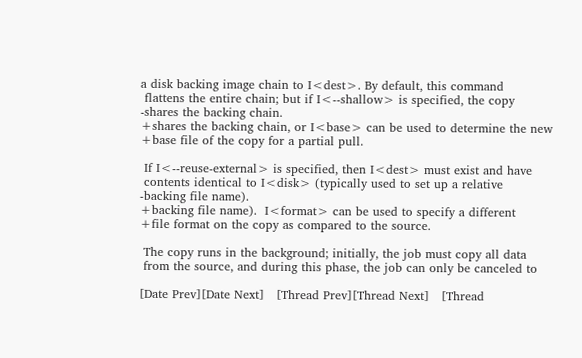a disk backing image chain to I<dest>. By default, this command
 flattens the entire chain; but if I<--shallow> is specified, the copy
-shares the backing chain.
+shares the backing chain, or I<base> can be used to determine the new
+base file of the copy for a partial pull.

 If I<--reuse-external> is specified, then I<dest> must exist and have
 contents identical to I<disk> (typically used to set up a relative
-backing file name).
+backing file name).  I<format> can be used to specify a different
+file format on the copy as compared to the source.

 The copy runs in the background; initially, the job must copy all data
 from the source, and during this phase, the job can only be canceled to

[Date Prev][Date Next]   [Thread Prev][Thread Next]   [Thread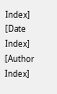Index] [Date Index] [Author Index]